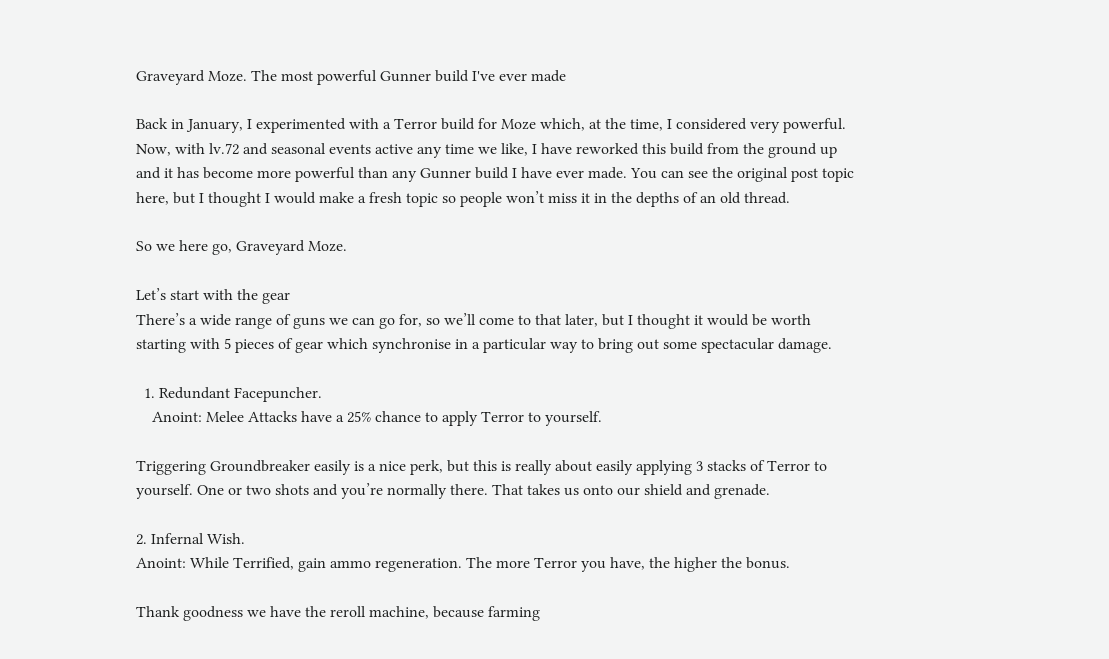Graveyard Moze. The most powerful Gunner build I've ever made

Back in January, I experimented with a Terror build for Moze which, at the time, I considered very powerful. Now, with lv.72 and seasonal events active any time we like, I have reworked this build from the ground up and it has become more powerful than any Gunner build I have ever made. You can see the original post topic here, but I thought I would make a fresh topic so people won’t miss it in the depths of an old thread.

So we here go, Graveyard Moze.

Let’s start with the gear
There’s a wide range of guns we can go for, so we’ll come to that later, but I thought it would be worth starting with 5 pieces of gear which synchronise in a particular way to bring out some spectacular damage.

  1. Redundant Facepuncher.
    Anoint: Melee Attacks have a 25% chance to apply Terror to yourself.

Triggering Groundbreaker easily is a nice perk, but this is really about easily applying 3 stacks of Terror to yourself. One or two shots and you’re normally there. That takes us onto our shield and grenade.

2. Infernal Wish.
Anoint: While Terrified, gain ammo regeneration. The more Terror you have, the higher the bonus.

Thank goodness we have the reroll machine, because farming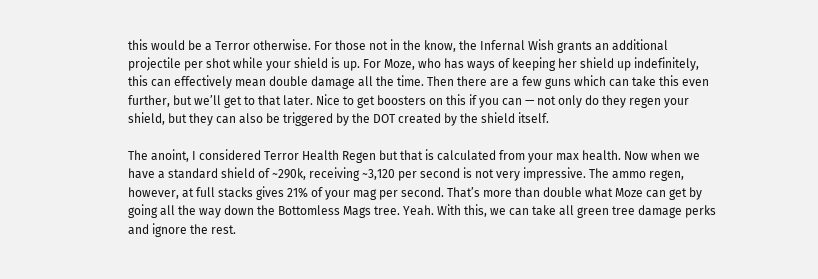this would be a Terror otherwise. For those not in the know, the Infernal Wish grants an additional projectile per shot while your shield is up. For Moze, who has ways of keeping her shield up indefinitely, this can effectively mean double damage all the time. Then there are a few guns which can take this even further, but we’ll get to that later. Nice to get boosters on this if you can — not only do they regen your shield, but they can also be triggered by the DOT created by the shield itself.

The anoint, I considered Terror Health Regen but that is calculated from your max health. Now when we have a standard shield of ~290k, receiving ~3,120 per second is not very impressive. The ammo regen, however, at full stacks gives 21% of your mag per second. That’s more than double what Moze can get by going all the way down the Bottomless Mags tree. Yeah. With this, we can take all green tree damage perks and ignore the rest.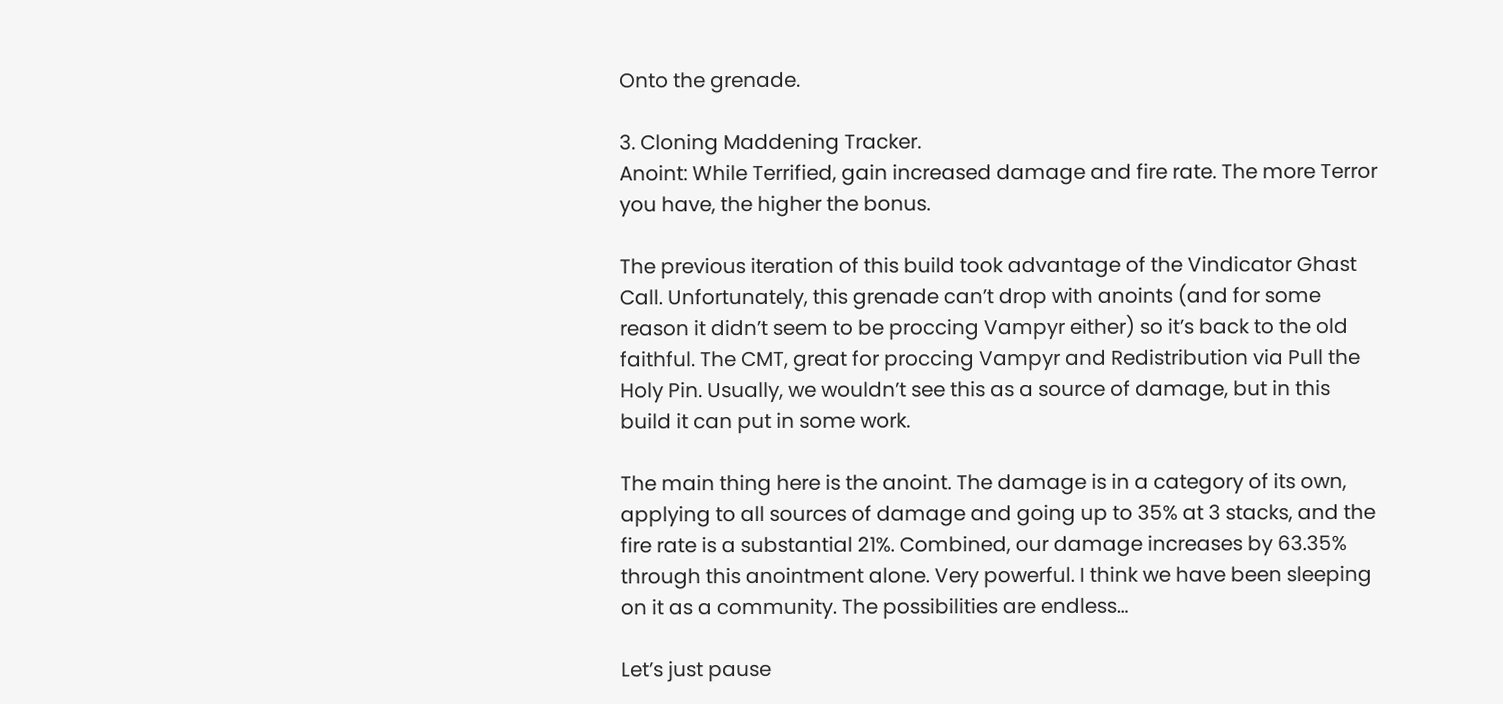Onto the grenade.

3. Cloning Maddening Tracker.
Anoint: While Terrified, gain increased damage and fire rate. The more Terror you have, the higher the bonus.

The previous iteration of this build took advantage of the Vindicator Ghast Call. Unfortunately, this grenade can’t drop with anoints (and for some reason it didn’t seem to be proccing Vampyr either) so it’s back to the old faithful. The CMT, great for proccing Vampyr and Redistribution via Pull the Holy Pin. Usually, we wouldn’t see this as a source of damage, but in this build it can put in some work.

The main thing here is the anoint. The damage is in a category of its own, applying to all sources of damage and going up to 35% at 3 stacks, and the fire rate is a substantial 21%. Combined, our damage increases by 63.35% through this anointment alone. Very powerful. I think we have been sleeping on it as a community. The possibilities are endless…

Let’s just pause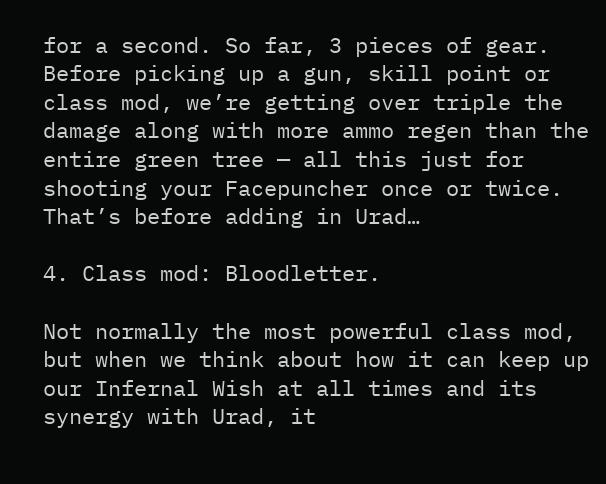for a second. So far, 3 pieces of gear. Before picking up a gun, skill point or class mod, we’re getting over triple the damage along with more ammo regen than the entire green tree — all this just for shooting your Facepuncher once or twice. That’s before adding in Urad…

4. Class mod: Bloodletter.

Not normally the most powerful class mod, but when we think about how it can keep up our Infernal Wish at all times and its synergy with Urad, it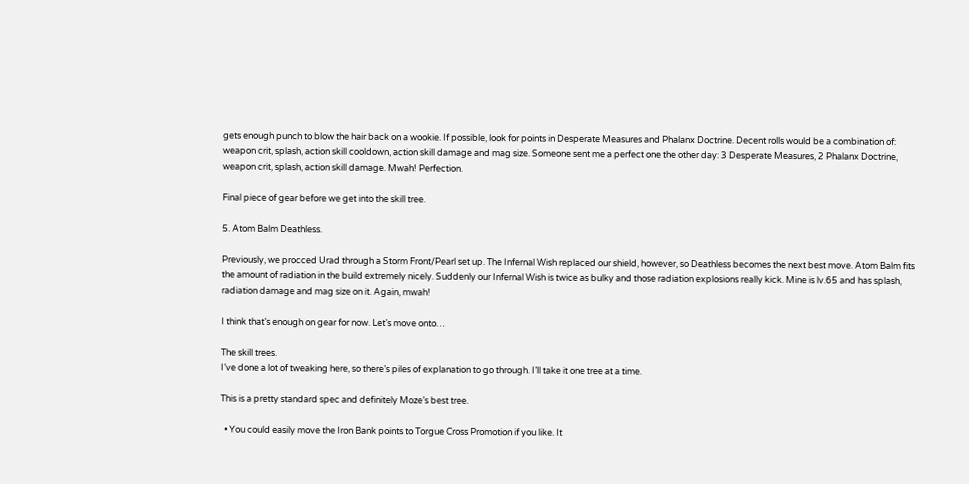gets enough punch to blow the hair back on a wookie. If possible, look for points in Desperate Measures and Phalanx Doctrine. Decent rolls would be a combination of: weapon crit, splash, action skill cooldown, action skill damage and mag size. Someone sent me a perfect one the other day: 3 Desperate Measures, 2 Phalanx Doctrine, weapon crit, splash, action skill damage. Mwah! Perfection.

Final piece of gear before we get into the skill tree.

5. Atom Balm Deathless.

Previously, we procced Urad through a Storm Front/Pearl set up. The Infernal Wish replaced our shield, however, so Deathless becomes the next best move. Atom Balm fits the amount of radiation in the build extremely nicely. Suddenly our Infernal Wish is twice as bulky and those radiation explosions really kick. Mine is lv.65 and has splash, radiation damage and mag size on it. Again, mwah!

I think that’s enough on gear for now. Let’s move onto…

The skill trees.
I’ve done a lot of tweaking here, so there’s piles of explanation to go through. I’ll take it one tree at a time.

This is a pretty standard spec and definitely Moze’s best tree.

  • You could easily move the Iron Bank points to Torgue Cross Promotion if you like. It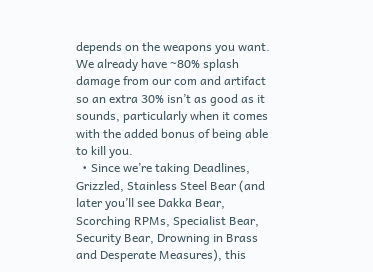depends on the weapons you want. We already have ~80% splash damage from our com and artifact so an extra 30% isn’t as good as it sounds, particularly when it comes with the added bonus of being able to kill you.
  • Since we’re taking Deadlines, Grizzled, Stainless Steel Bear (and later you’ll see Dakka Bear, Scorching RPMs, Specialist Bear, Security Bear, Drowning in Brass and Desperate Measures), this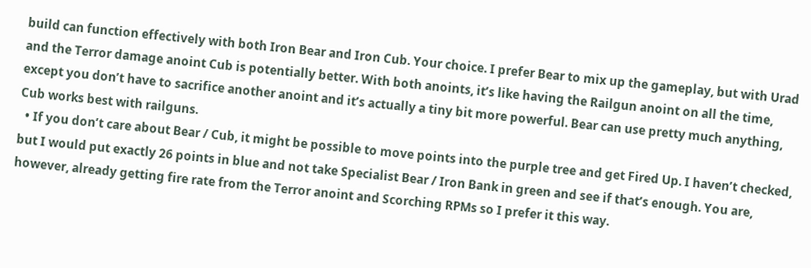build can function effectively with both Iron Bear and Iron Cub. Your choice. I prefer Bear to mix up the gameplay, but with Urad and the Terror damage anoint Cub is potentially better. With both anoints, it’s like having the Railgun anoint on all the time, except you don’t have to sacrifice another anoint and it’s actually a tiny bit more powerful. Bear can use pretty much anything, Cub works best with railguns.
  • If you don’t care about Bear / Cub, it might be possible to move points into the purple tree and get Fired Up. I haven’t checked, but I would put exactly 26 points in blue and not take Specialist Bear / Iron Bank in green and see if that’s enough. You are, however, already getting fire rate from the Terror anoint and Scorching RPMs so I prefer it this way.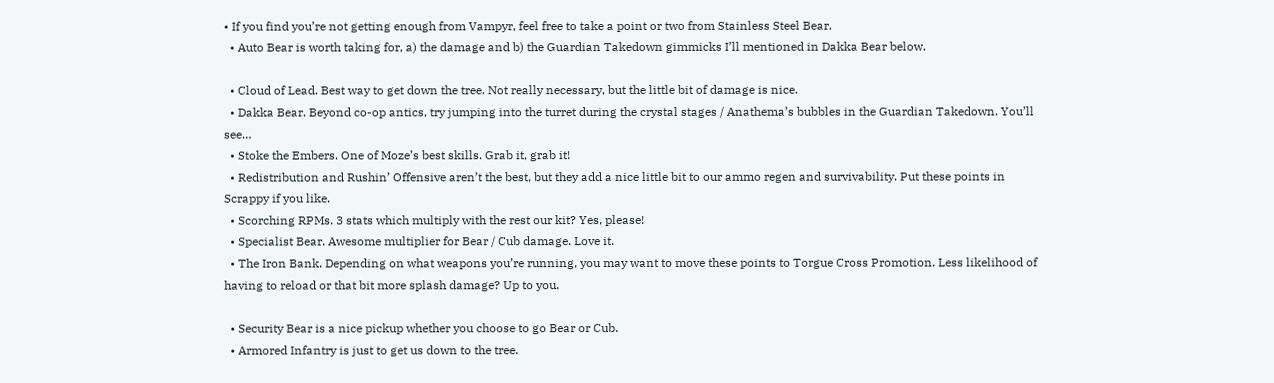• If you find you’re not getting enough from Vampyr, feel free to take a point or two from Stainless Steel Bear.
  • Auto Bear is worth taking for, a) the damage and b) the Guardian Takedown gimmicks I’ll mentioned in Dakka Bear below.

  • Cloud of Lead. Best way to get down the tree. Not really necessary, but the little bit of damage is nice.
  • Dakka Bear. Beyond co-op antics, try jumping into the turret during the crystal stages / Anathema’s bubbles in the Guardian Takedown. You’ll see…
  • Stoke the Embers. One of Moze’s best skills. Grab it, grab it!
  • Redistribution and Rushin’ Offensive aren’t the best, but they add a nice little bit to our ammo regen and survivability. Put these points in Scrappy if you like.
  • Scorching RPMs. 3 stats which multiply with the rest our kit? Yes, please!
  • Specialist Bear. Awesome multiplier for Bear / Cub damage. Love it.
  • The Iron Bank. Depending on what weapons you’re running, you may want to move these points to Torgue Cross Promotion. Less likelihood of having to reload or that bit more splash damage? Up to you.

  • Security Bear is a nice pickup whether you choose to go Bear or Cub.
  • Armored Infantry is just to get us down to the tree.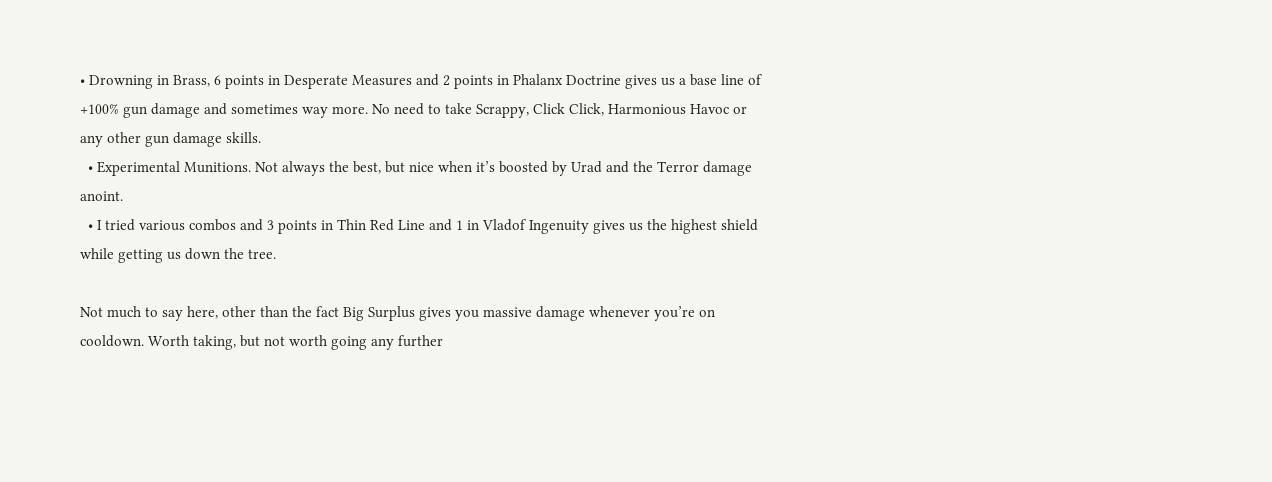• Drowning in Brass, 6 points in Desperate Measures and 2 points in Phalanx Doctrine gives us a base line of +100% gun damage and sometimes way more. No need to take Scrappy, Click Click, Harmonious Havoc or any other gun damage skills.
  • Experimental Munitions. Not always the best, but nice when it’s boosted by Urad and the Terror damage anoint.
  • I tried various combos and 3 points in Thin Red Line and 1 in Vladof Ingenuity gives us the highest shield while getting us down the tree.

Not much to say here, other than the fact Big Surplus gives you massive damage whenever you’re on cooldown. Worth taking, but not worth going any further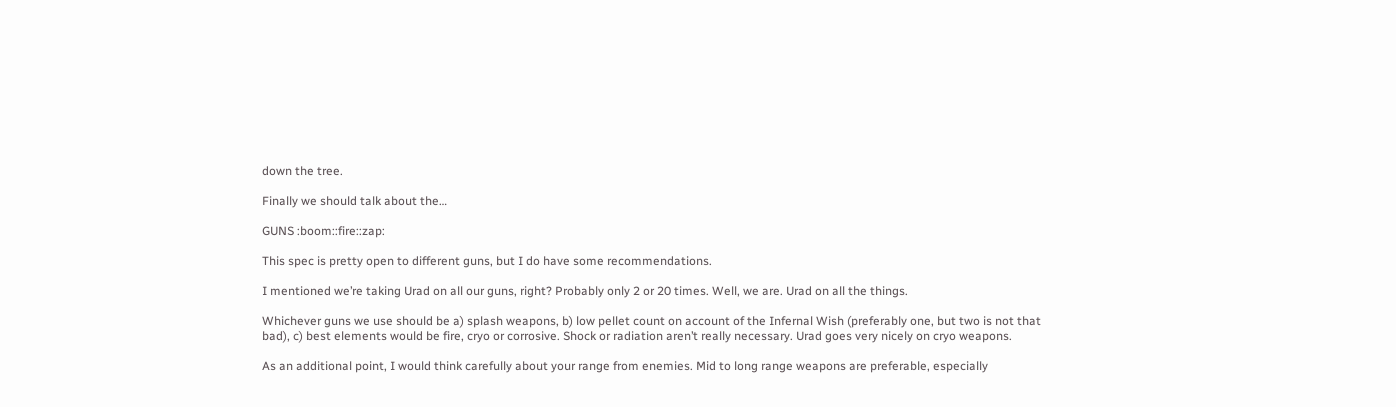down the tree.

Finally we should talk about the…

GUNS :boom::fire::zap:

This spec is pretty open to different guns, but I do have some recommendations.

I mentioned we’re taking Urad on all our guns, right? Probably only 2 or 20 times. Well, we are. Urad on all the things.

Whichever guns we use should be a) splash weapons, b) low pellet count on account of the Infernal Wish (preferably one, but two is not that bad), c) best elements would be fire, cryo or corrosive. Shock or radiation aren’t really necessary. Urad goes very nicely on cryo weapons.

As an additional point, I would think carefully about your range from enemies. Mid to long range weapons are preferable, especially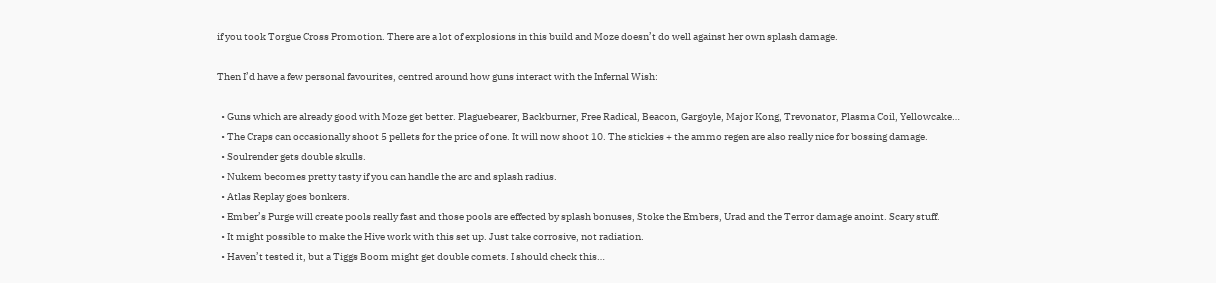if you took Torgue Cross Promotion. There are a lot of explosions in this build and Moze doesn’t do well against her own splash damage.

Then I’d have a few personal favourites, centred around how guns interact with the Infernal Wish:

  • Guns which are already good with Moze get better. Plaguebearer, Backburner, Free Radical, Beacon, Gargoyle, Major Kong, Trevonator, Plasma Coil, Yellowcake…
  • The Craps can occasionally shoot 5 pellets for the price of one. It will now shoot 10. The stickies + the ammo regen are also really nice for bossing damage.
  • Soulrender gets double skulls.
  • Nukem becomes pretty tasty if you can handle the arc and splash radius.
  • Atlas Replay goes bonkers.
  • Ember’s Purge will create pools really fast and those pools are effected by splash bonuses, Stoke the Embers, Urad and the Terror damage anoint. Scary stuff.
  • It might possible to make the Hive work with this set up. Just take corrosive, not radiation.
  • Haven’t tested it, but a Tiggs Boom might get double comets. I should check this…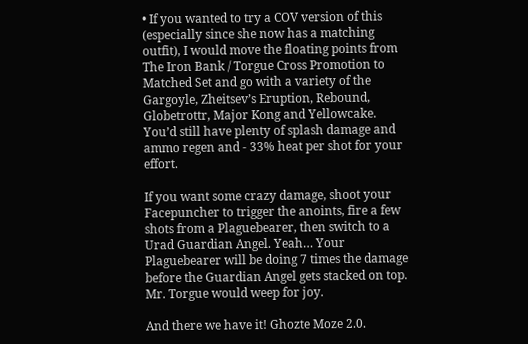• If you wanted to try a COV version of this (especially since she now has a matching outfit), I would move the floating points from The Iron Bank / Torgue Cross Promotion to Matched Set and go with a variety of the Gargoyle, Zheitsev’s Eruption, Rebound, Globetrottr, Major Kong and Yellowcake. You’d still have plenty of splash damage and ammo regen and - 33% heat per shot for your effort.

If you want some crazy damage, shoot your Facepuncher to trigger the anoints, fire a few shots from a Plaguebearer, then switch to a Urad Guardian Angel. Yeah… Your Plaguebearer will be doing 7 times the damage before the Guardian Angel gets stacked on top. Mr. Torgue would weep for joy.

And there we have it! Ghozte Moze 2.0.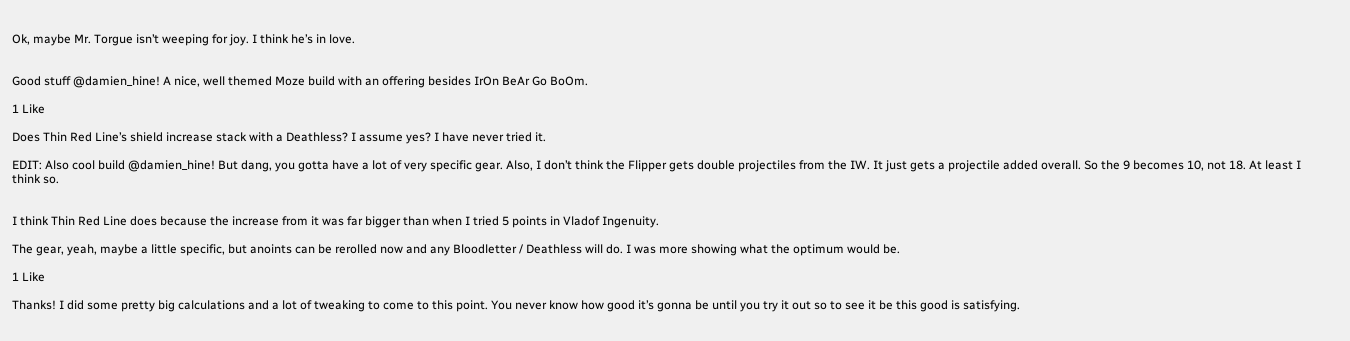Ok, maybe Mr. Torgue isn’t weeping for joy. I think he’s in love.


Good stuff @damien_hine! A nice, well themed Moze build with an offering besides IrOn BeAr Go BoOm.

1 Like

Does Thin Red Line’s shield increase stack with a Deathless? I assume yes? I have never tried it.

EDIT: Also cool build @damien_hine! But dang, you gotta have a lot of very specific gear. Also, I don’t think the Flipper gets double projectiles from the IW. It just gets a projectile added overall. So the 9 becomes 10, not 18. At least I think so.


I think Thin Red Line does because the increase from it was far bigger than when I tried 5 points in Vladof Ingenuity.

The gear, yeah, maybe a little specific, but anoints can be rerolled now and any Bloodletter / Deathless will do. I was more showing what the optimum would be.

1 Like

Thanks! I did some pretty big calculations and a lot of tweaking to come to this point. You never know how good it’s gonna be until you try it out so to see it be this good is satisfying.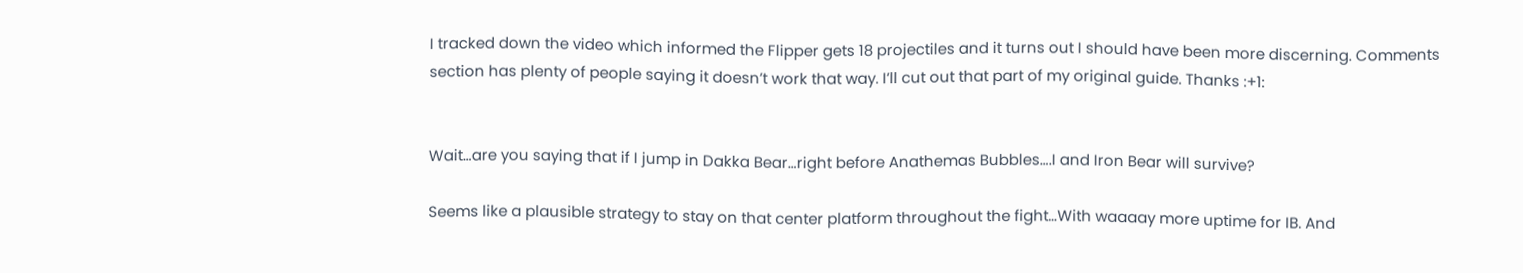I tracked down the video which informed the Flipper gets 18 projectiles and it turns out I should have been more discerning. Comments section has plenty of people saying it doesn’t work that way. I’ll cut out that part of my original guide. Thanks :+1:


Wait…are you saying that if I jump in Dakka Bear…right before Anathemas Bubbles….I and Iron Bear will survive?

Seems like a plausible strategy to stay on that center platform throughout the fight…With waaaay more uptime for IB. And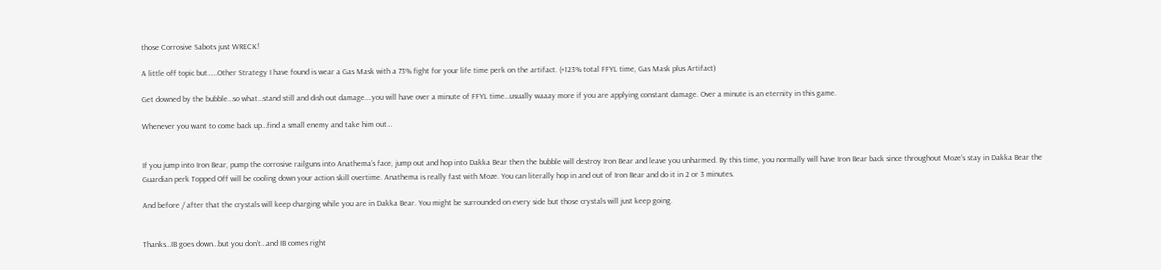those Corrosive Sabots just WRECK!

A little off topic but……Other Strategy I have found is wear a Gas Mask with a 73% fight for your life time perk on the artifact. (+123% total FFYL time, Gas Mask plus Artifact)

Get downed by the bubble…so what…stand still and dish out damage….you will have over a minute of FFYL time…usually waaay more if you are applying constant damage. Over a minute is an eternity in this game.

Whenever you want to come back up…find a small enemy and take him out…


If you jump into Iron Bear, pump the corrosive railguns into Anathema’s face, jump out and hop into Dakka Bear then the bubble will destroy Iron Bear and leave you unharmed. By this time, you normally will have Iron Bear back since throughout Moze’s stay in Dakka Bear the Guardian perk Topped Off will be cooling down your action skill overtime. Anathema is really fast with Moze. You can literally hop in and out of Iron Bear and do it in 2 or 3 minutes.

And before / after that the crystals will keep charging while you are in Dakka Bear. You might be surrounded on every side but those crystals will just keep going.


Thanks…IB goes down…but you don’t…and IB comes right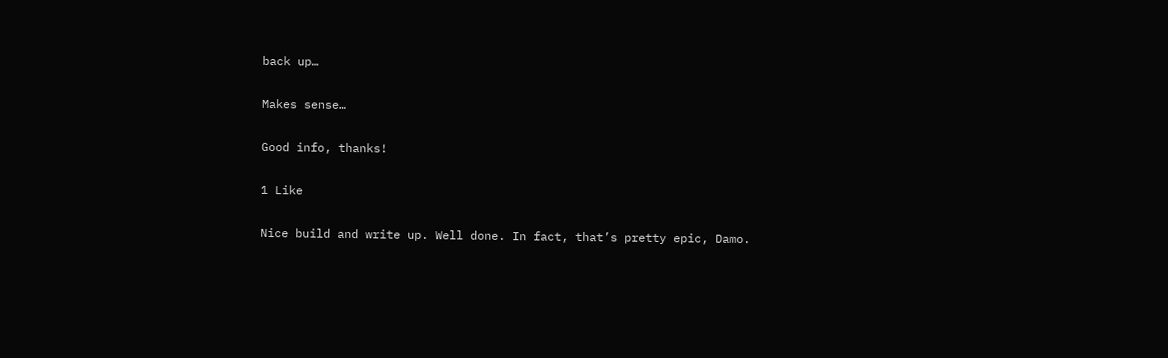back up…

Makes sense…

Good info, thanks!

1 Like

Nice build and write up. Well done. In fact, that’s pretty epic, Damo.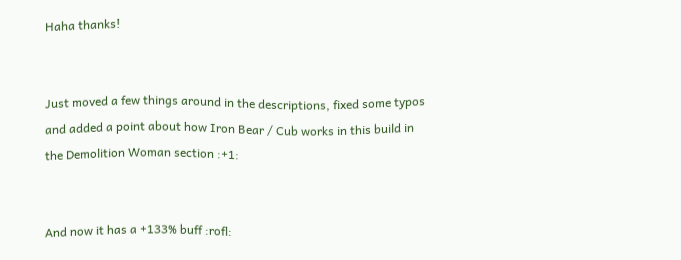Haha thanks!


Just moved a few things around in the descriptions, fixed some typos and added a point about how Iron Bear / Cub works in this build in the Demolition Woman section :+1:


And now it has a +133% buff :rofl: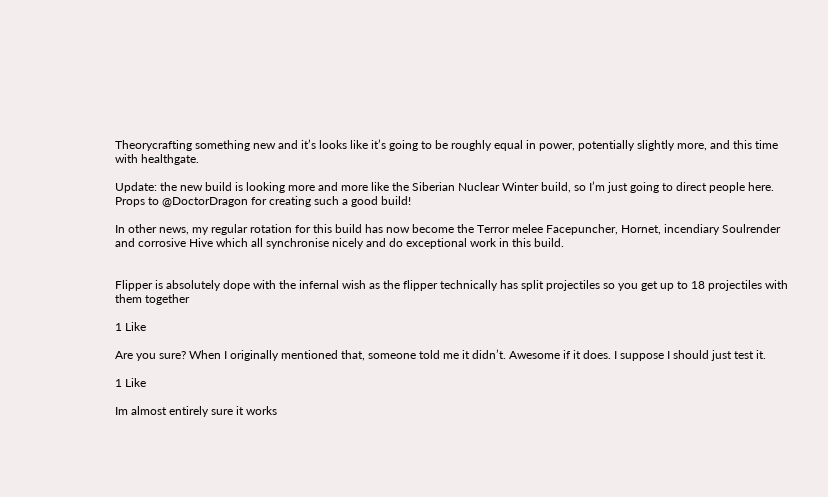Theorycrafting something new and it’s looks like it’s going to be roughly equal in power, potentially slightly more, and this time with healthgate.

Update: the new build is looking more and more like the Siberian Nuclear Winter build, so I’m just going to direct people here. Props to @DoctorDragon for creating such a good build!

In other news, my regular rotation for this build has now become the Terror melee Facepuncher, Hornet, incendiary Soulrender and corrosive Hive which all synchronise nicely and do exceptional work in this build.


Flipper is absolutely dope with the infernal wish as the flipper technically has split projectiles so you get up to 18 projectiles with them together

1 Like

Are you sure? When I originally mentioned that, someone told me it didn’t. Awesome if it does. I suppose I should just test it.

1 Like

Im almost entirely sure it works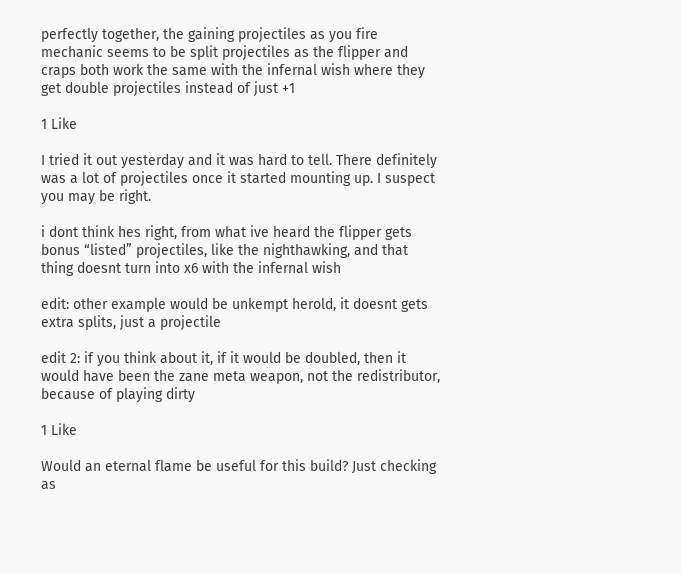perfectly together, the gaining projectiles as you fire mechanic seems to be split projectiles as the flipper and craps both work the same with the infernal wish where they get double projectiles instead of just +1

1 Like

I tried it out yesterday and it was hard to tell. There definitely was a lot of projectiles once it started mounting up. I suspect you may be right.

i dont think hes right, from what ive heard the flipper gets bonus “listed” projectiles, like the nighthawking, and that thing doesnt turn into x6 with the infernal wish

edit: other example would be unkempt herold, it doesnt gets extra splits, just a projectile

edit 2: if you think about it, if it would be doubled, then it would have been the zane meta weapon, not the redistributor, because of playing dirty

1 Like

Would an eternal flame be useful for this build? Just checking as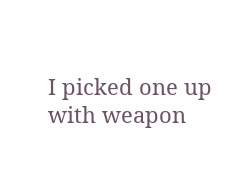I picked one up with weapon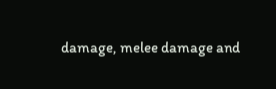damage, melee damage and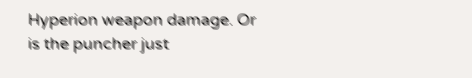Hyperion weapon damage. Or is the puncher just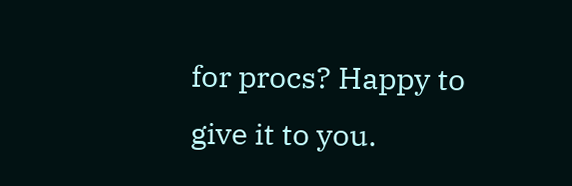for procs? Happy to give it to you.